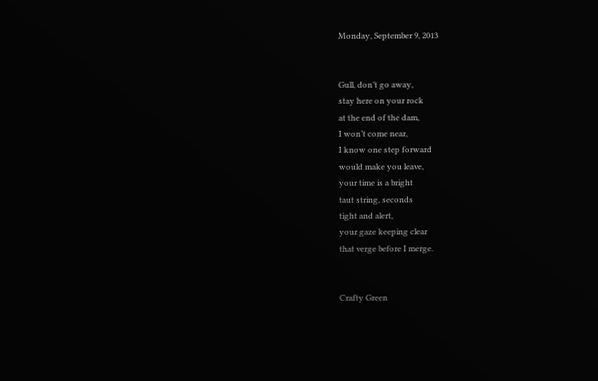Monday, September 9, 2013


Gull, don’t go away,
stay here on your rock
at the end of the dam,
I won’t come near,
I know one step forward
would make you leave,
your time is a bright
taut string, seconds
tight and alert,
your gaze keeping clear
that verge before I merge.


Crafty Green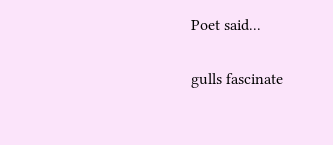Poet said...

gulls fascinate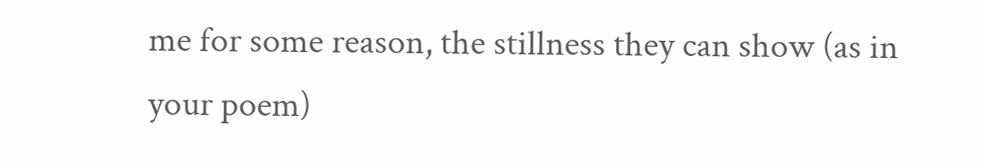me for some reason, the stillness they can show (as in your poem)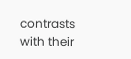contrasts with their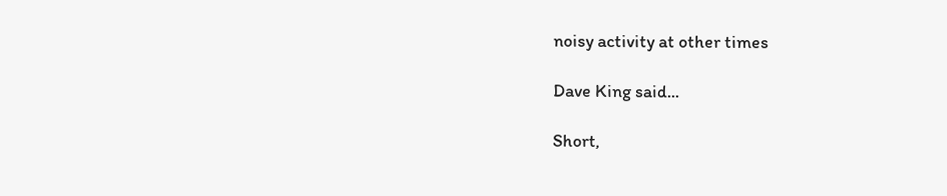noisy activity at other times

Dave King said...

Short,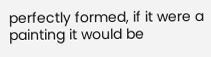perfectly formed, if it were a painting it would be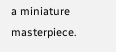a miniature masterpiece.